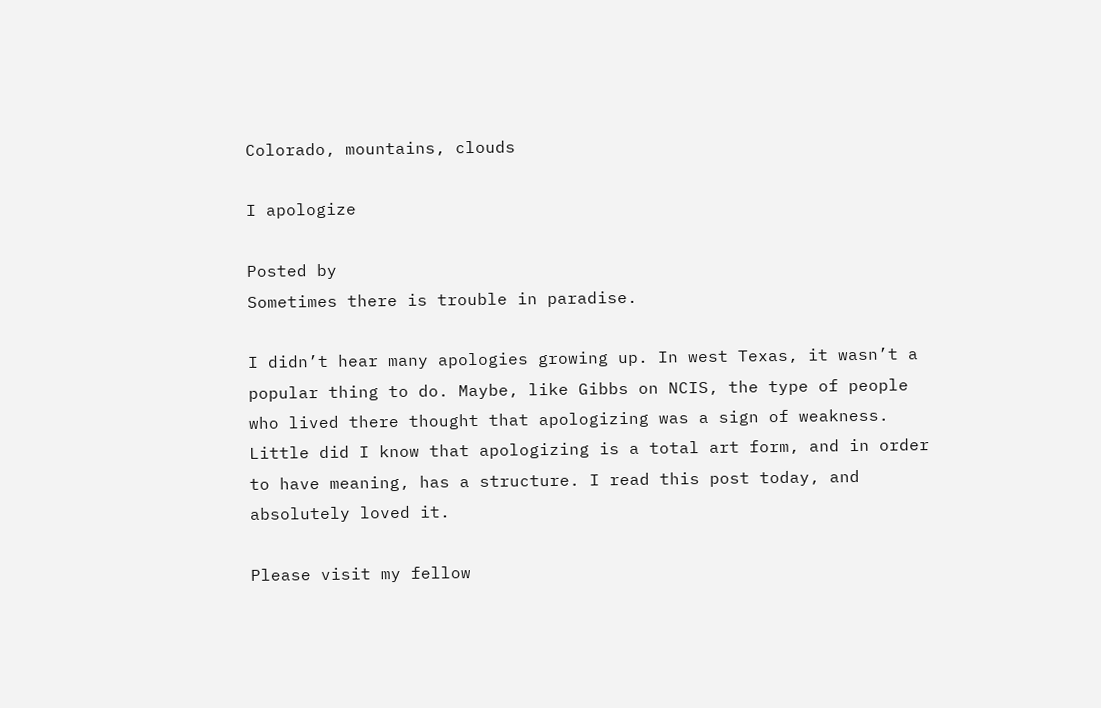Colorado, mountains, clouds

I apologize

Posted by
Sometimes there is trouble in paradise.

I didn’t hear many apologies growing up. In west Texas, it wasn’t a popular thing to do. Maybe, like Gibbs on NCIS, the type of people who lived there thought that apologizing was a sign of weakness. Little did I know that apologizing is a total art form, and in order to have meaning, has a structure. I read this post today, and absolutely loved it.

Please visit my fellow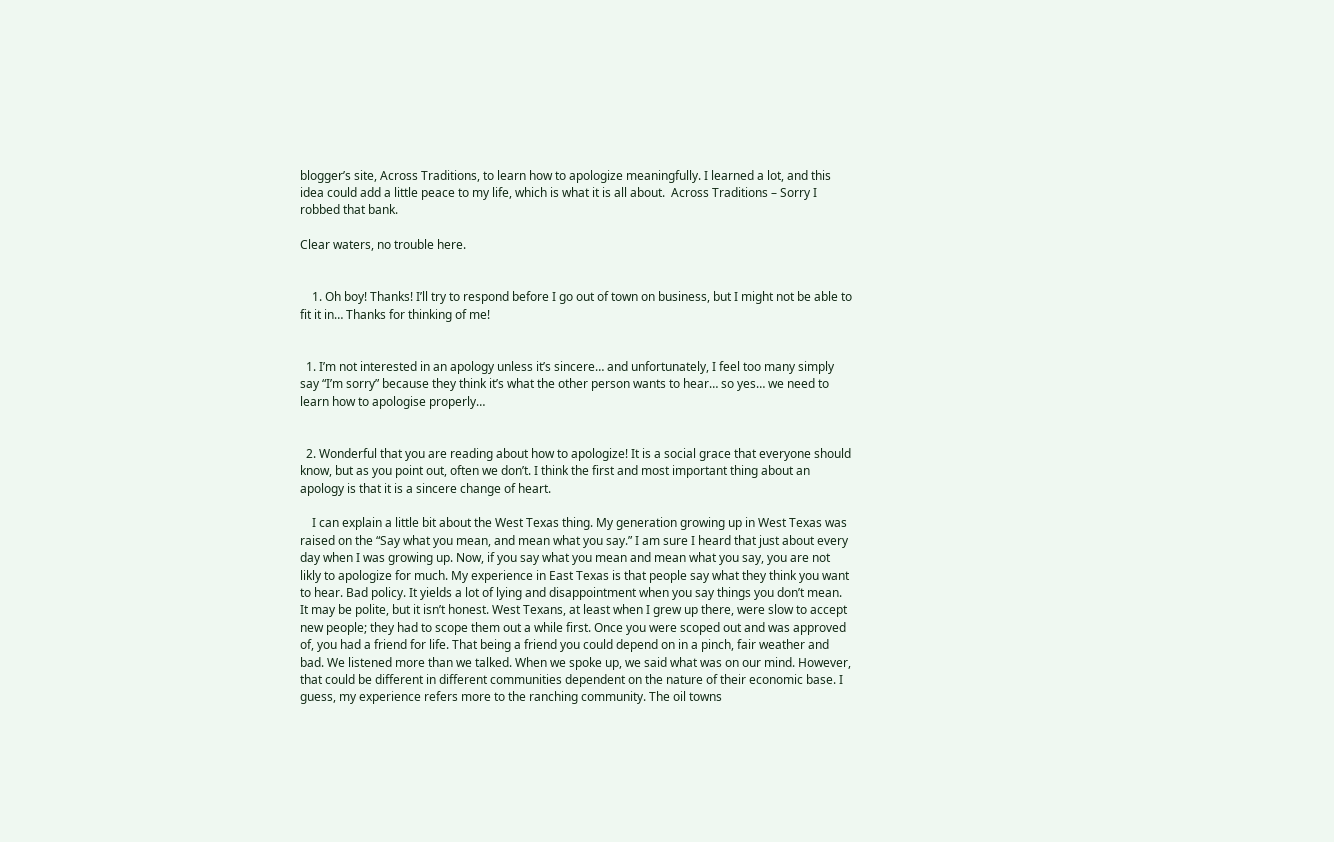blogger’s site, Across Traditions, to learn how to apologize meaningfully. I learned a lot, and this idea could add a little peace to my life, which is what it is all about.  Across Traditions – Sorry I robbed that bank.

Clear waters, no trouble here.


    1. Oh boy! Thanks! I’ll try to respond before I go out of town on business, but I might not be able to fit it in… Thanks for thinking of me!


  1. I’m not interested in an apology unless it’s sincere… and unfortunately, I feel too many simply say “I’m sorry” because they think it’s what the other person wants to hear… so yes… we need to learn how to apologise properly…


  2. Wonderful that you are reading about how to apologize! It is a social grace that everyone should know, but as you point out, often we don’t. I think the first and most important thing about an apology is that it is a sincere change of heart.

    I can explain a little bit about the West Texas thing. My generation growing up in West Texas was raised on the “Say what you mean, and mean what you say.” I am sure I heard that just about every day when I was growing up. Now, if you say what you mean and mean what you say, you are not likly to apologize for much. My experience in East Texas is that people say what they think you want to hear. Bad policy. It yields a lot of lying and disappointment when you say things you don’t mean. It may be polite, but it isn’t honest. West Texans, at least when I grew up there, were slow to accept new people; they had to scope them out a while first. Once you were scoped out and was approved of, you had a friend for life. That being a friend you could depend on in a pinch, fair weather and bad. We listened more than we talked. When we spoke up, we said what was on our mind. However, that could be different in different communities dependent on the nature of their economic base. I guess, my experience refers more to the ranching community. The oil towns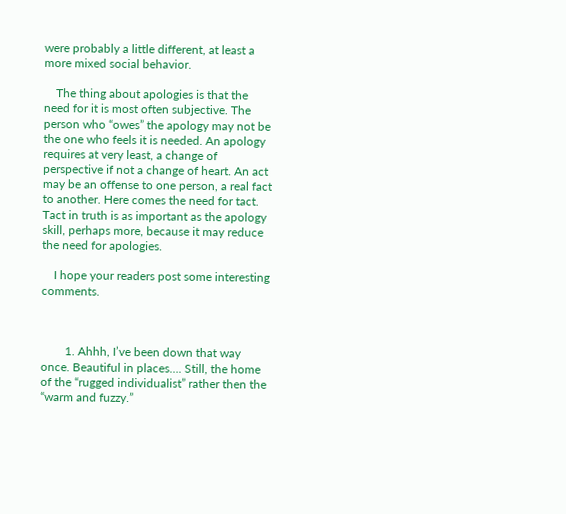were probably a little different, at least a more mixed social behavior.

    The thing about apologies is that the need for it is most often subjective. The person who “owes” the apology may not be the one who feels it is needed. An apology requires at very least, a change of perspective if not a change of heart. An act may be an offense to one person, a real fact to another. Here comes the need for tact. Tact in truth is as important as the apology skill, perhaps more, because it may reduce the need for apologies.

    I hope your readers post some interesting comments.



        1. Ahhh, I’ve been down that way once. Beautiful in places…. Still, the home of the “rugged individualist” rather then the “warm and fuzzy.”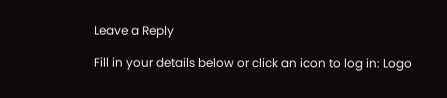Leave a Reply

Fill in your details below or click an icon to log in: Logo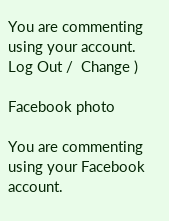You are commenting using your account. Log Out /  Change )

Facebook photo

You are commenting using your Facebook account.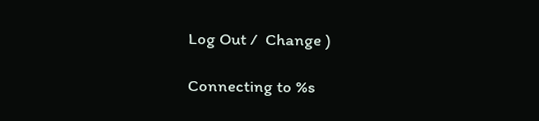Log Out /  Change )

Connecting to %s